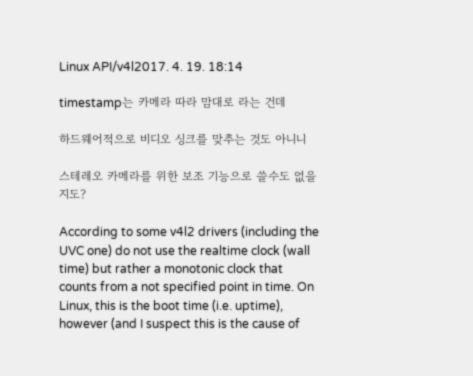Linux API/v4l2017. 4. 19. 18:14

timestamp는 카메라 따라 맘대로 라는 건데

하드웨어적으로 비디오 싱크를 맞추는 것도 아니니

스테레오 카메라를 위한 보조 기능으로 쓸수도 없을지도?

According to some v4l2 drivers (including the UVC one) do not use the realtime clock (wall time) but rather a monotonic clock that counts from a not specified point in time. On Linux, this is the boot time (i.e. uptime), however (and I suspect this is the cause of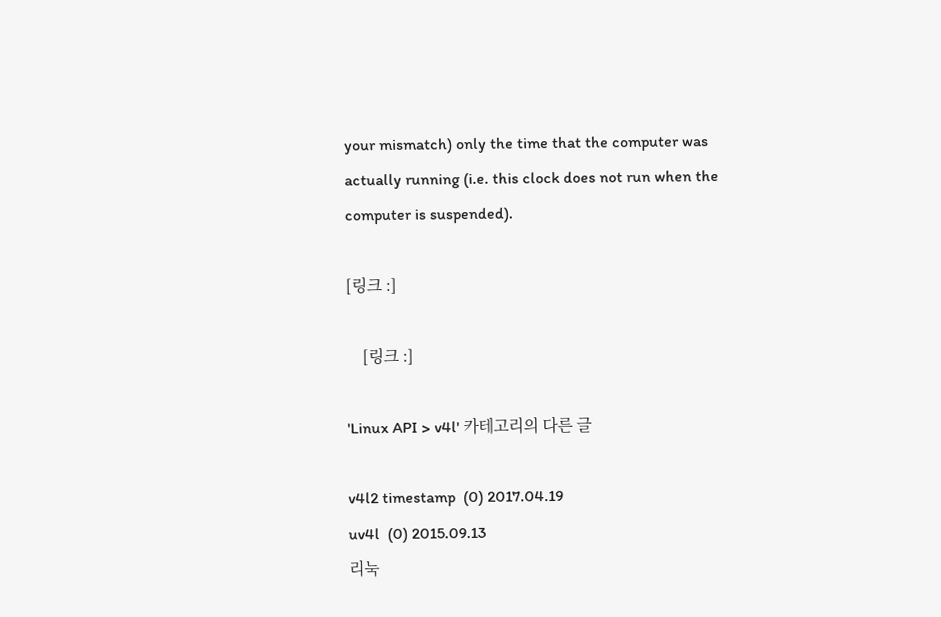your mismatch) only the time that the computer was actually running (i.e. this clock does not run when the computer is suspended).

[링크 :]

    [링크 :]

'Linux API > v4l' 카테고리의 다른 글

v4l2 timestamp  (0) 2017.04.19
uv4l  (0) 2015.09.13
리눅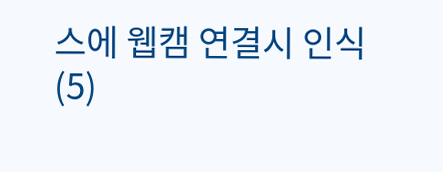스에 웹캠 연결시 인식  (5)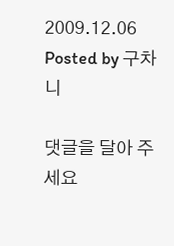2009.12.06
Posted by 구차니

댓글을 달아 주세요